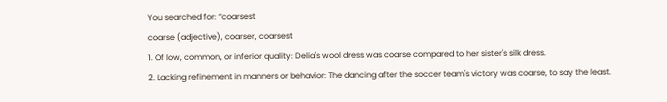You searched for: “coarsest
coarse (adjective), coarser, coarsest
1. Of low, common, or inferior quality: Delia's wool dress was coarse compared to her sister's silk dress.
2. Lacking refinement in manners or behavior: The dancing after the soccer team's victory was coarse, to say the least.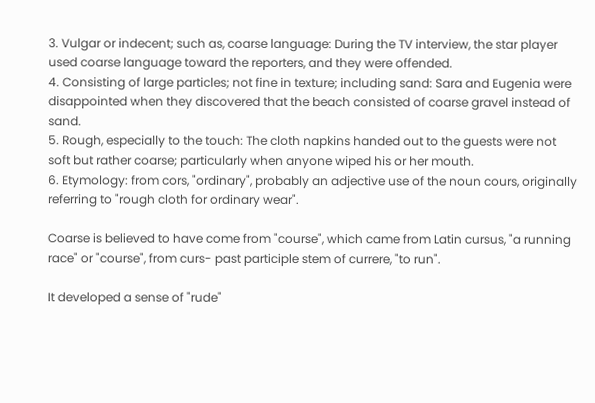3. Vulgar or indecent; such as, coarse language: During the TV interview, the star player used coarse language toward the reporters, and they were offended.
4. Consisting of large particles; not fine in texture; including sand: Sara and Eugenia were disappointed when they discovered that the beach consisted of coarse gravel instead of sand.
5. Rough, especially to the touch: The cloth napkins handed out to the guests were not soft but rather coarse; particularly when anyone wiped his or her mouth.
6. Etymology: from cors, "ordinary", probably an adjective use of the noun cours, originally referring to "rough cloth for ordinary wear".

Coarse is believed to have come from "course", which came from Latin cursus, "a running race" or "course", from curs- past participle stem of currere, "to run".

It developed a sense of "rude"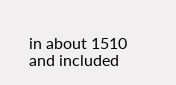in about 1510 and included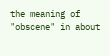the meaning of "obscene" in about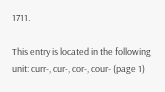1711.

This entry is located in the following unit: curr-, cur-, cor-, cour- (page 1)